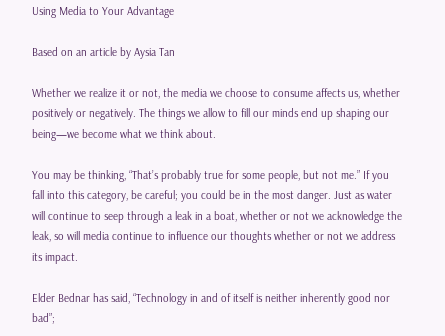Using Media to Your Advantage

Based on an article by Aysia Tan

Whether we realize it or not, the media we choose to consume affects us, whether positively or negatively. The things we allow to fill our minds end up shaping our being—we become what we think about.

You may be thinking, “That’s probably true for some people, but not me.” If you fall into this category, be careful; you could be in the most danger. Just as water will continue to seep through a leak in a boat, whether or not we acknowledge the leak, so will media continue to influence our thoughts whether or not we address its impact.

Elder Bednar has said, “Technology in and of itself is neither inherently good nor bad”;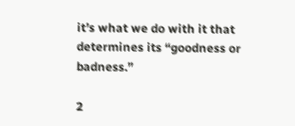it’s what we do with it that determines its “goodness or badness.”

2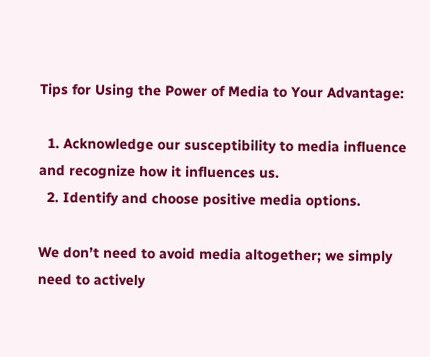Tips for Using the Power of Media to Your Advantage:

  1. Acknowledge our susceptibility to media influence and recognize how it influences us.
  2. Identify and choose positive media options.

We don’t need to avoid media altogether; we simply need to actively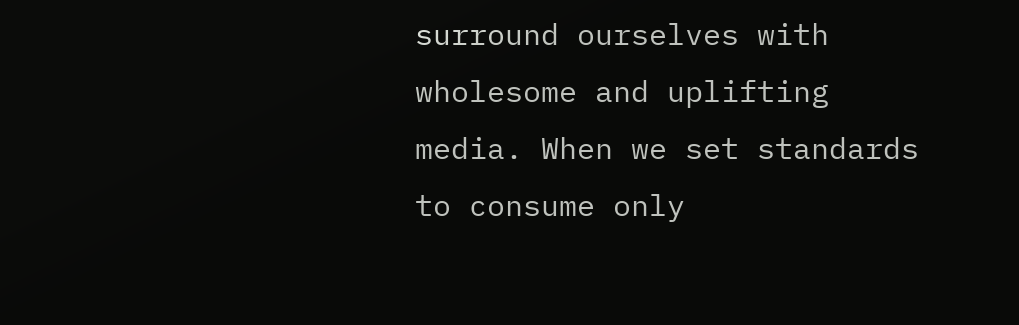surround ourselves with wholesome and uplifting media. When we set standards to consume only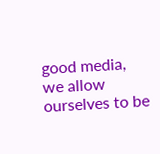good media, we allow ourselves to be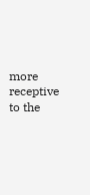more receptive to the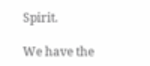Spirit.

We have the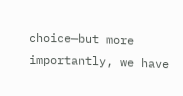choice—but more importantly, we have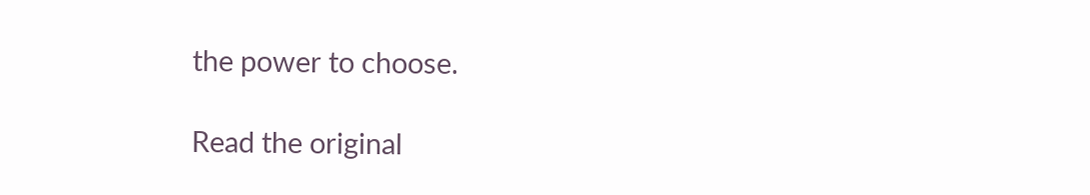the power to choose.

Read the original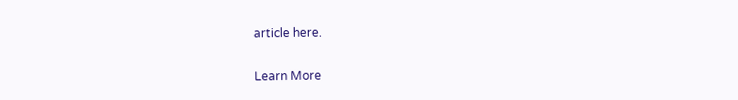article here.

Learn More